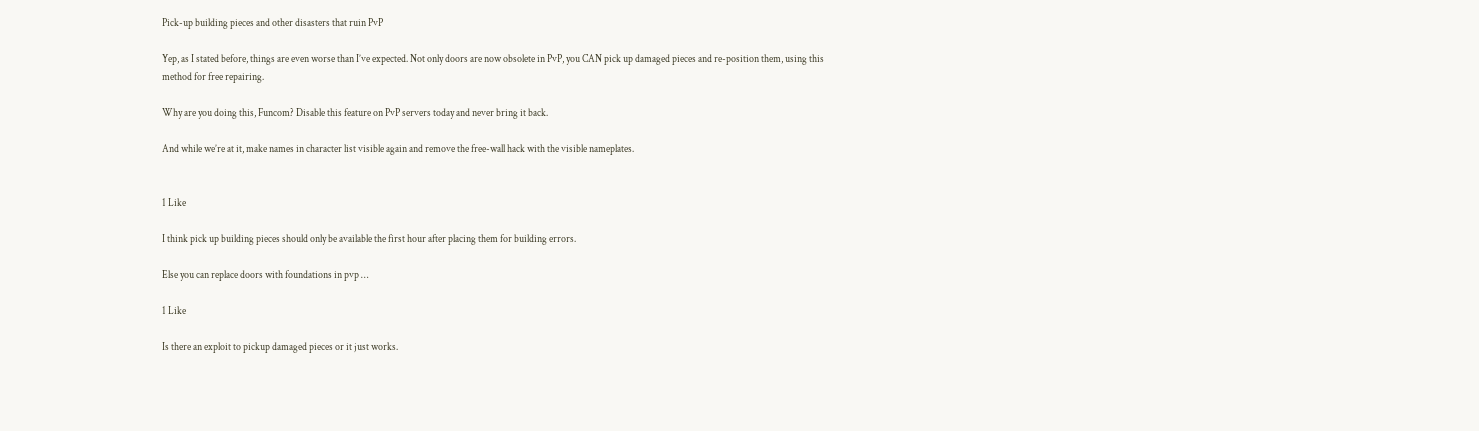Pick-up building pieces and other disasters that ruin PvP

Yep, as I stated before, things are even worse than I’ve expected. Not only doors are now obsolete in PvP, you CAN pick up damaged pieces and re-position them, using this method for free repairing.

Why are you doing this, Funcom? Disable this feature on PvP servers today and never bring it back.

And while we’re at it, make names in character list visible again and remove the free-wall hack with the visible nameplates.


1 Like

I think pick up building pieces should only be available the first hour after placing them for building errors.

Else you can replace doors with foundations in pvp …

1 Like

Is there an exploit to pickup damaged pieces or it just works.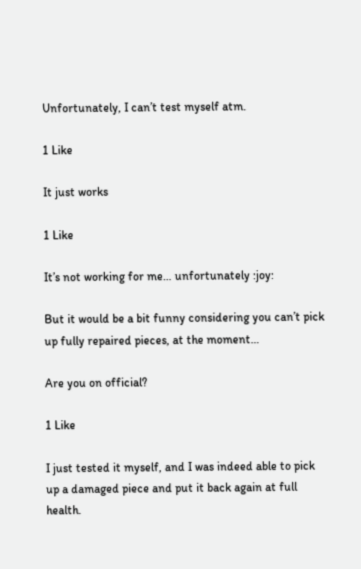Unfortunately, I can’t test myself atm.

1 Like

It just works

1 Like

It’s not working for me… unfortunately :joy:

But it would be a bit funny considering you can’t pick up fully repaired pieces, at the moment…

Are you on official?

1 Like

I just tested it myself, and I was indeed able to pick up a damaged piece and put it back again at full health.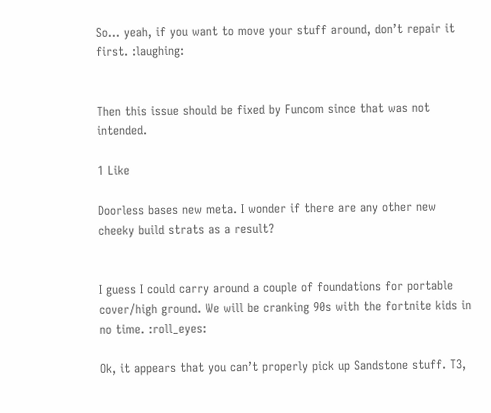So… yeah, if you want to move your stuff around, don’t repair it first. :laughing:


Then this issue should be fixed by Funcom since that was not intended.

1 Like

Doorless bases new meta. I wonder if there are any other new cheeky build strats as a result?


I guess I could carry around a couple of foundations for portable cover/high ground. We will be cranking 90s with the fortnite kids in no time. :roll_eyes:

Ok, it appears that you can’t properly pick up Sandstone stuff. T3,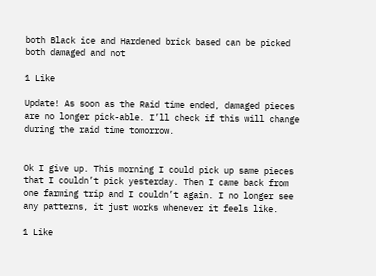both Black ice and Hardened brick based can be picked both damaged and not

1 Like

Update! As soon as the Raid time ended, damaged pieces are no longer pick-able. I’ll check if this will change during the raid time tomorrow.


Ok I give up. This morning I could pick up same pieces that I couldn’t pick yesterday. Then I came back from one farming trip and I couldn’t again. I no longer see any patterns, it just works whenever it feels like.

1 Like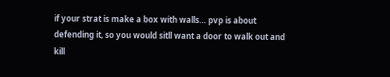if your strat is make a box with walls… pvp is about defending it, so you would sitll want a door to walk out and kill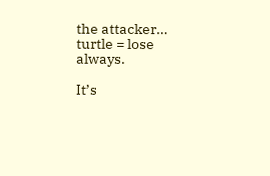the attacker… turtle = lose always.

It’s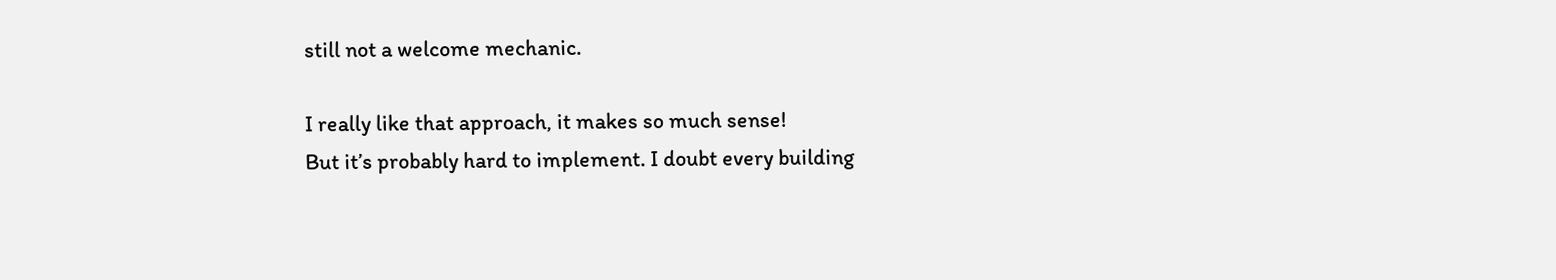still not a welcome mechanic.

I really like that approach, it makes so much sense!
But it’s probably hard to implement. I doubt every building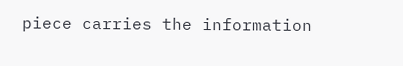piece carries the information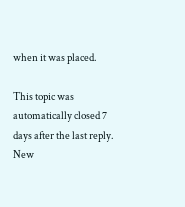when it was placed.

This topic was automatically closed 7 days after the last reply. New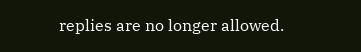replies are no longer allowed.